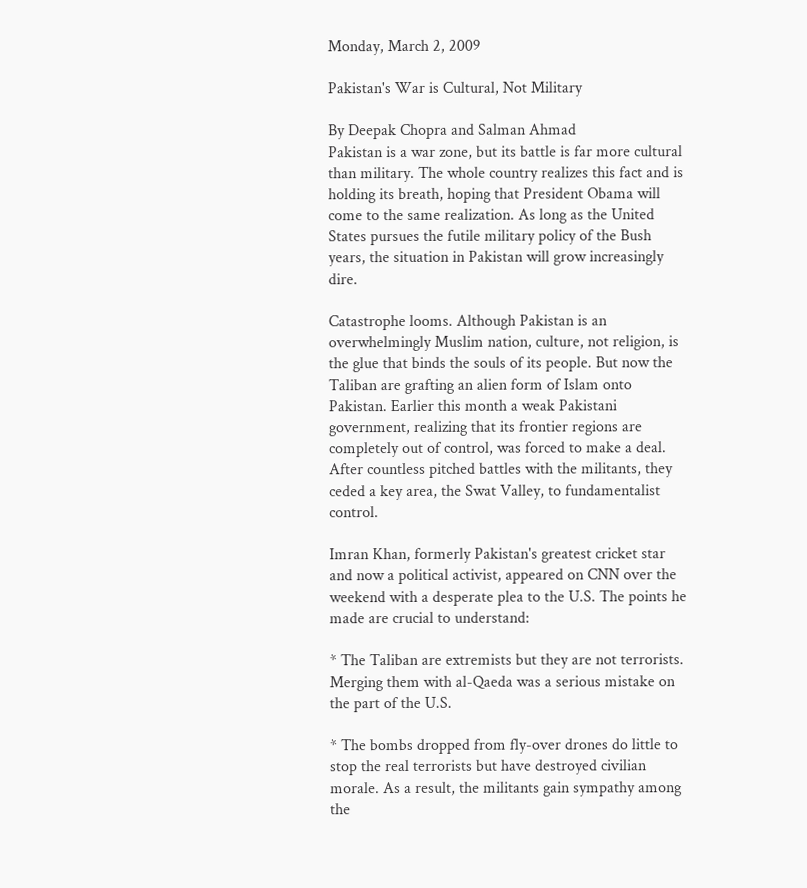Monday, March 2, 2009

Pakistan's War is Cultural, Not Military

By Deepak Chopra and Salman Ahmad
Pakistan is a war zone, but its battle is far more cultural than military. The whole country realizes this fact and is holding its breath, hoping that President Obama will come to the same realization. As long as the United States pursues the futile military policy of the Bush years, the situation in Pakistan will grow increasingly dire.

Catastrophe looms. Although Pakistan is an overwhelmingly Muslim nation, culture, not religion, is the glue that binds the souls of its people. But now the Taliban are grafting an alien form of Islam onto Pakistan. Earlier this month a weak Pakistani government, realizing that its frontier regions are completely out of control, was forced to make a deal. After countless pitched battles with the militants, they ceded a key area, the Swat Valley, to fundamentalist control.

Imran Khan, formerly Pakistan's greatest cricket star and now a political activist, appeared on CNN over the weekend with a desperate plea to the U.S. The points he made are crucial to understand:

* The Taliban are extremists but they are not terrorists. Merging them with al-Qaeda was a serious mistake on the part of the U.S.

* The bombs dropped from fly-over drones do little to stop the real terrorists but have destroyed civilian morale. As a result, the militants gain sympathy among the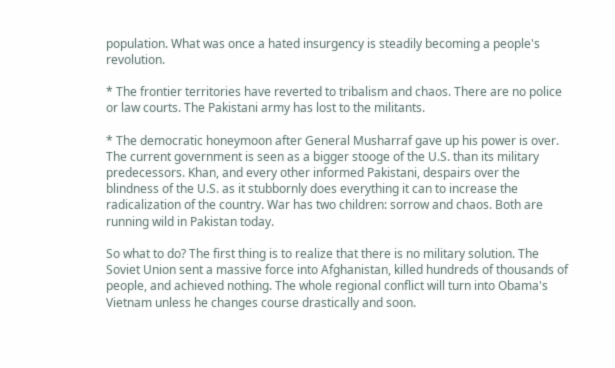population. What was once a hated insurgency is steadily becoming a people's revolution.

* The frontier territories have reverted to tribalism and chaos. There are no police or law courts. The Pakistani army has lost to the militants.

* The democratic honeymoon after General Musharraf gave up his power is over. The current government is seen as a bigger stooge of the U.S. than its military predecessors. Khan, and every other informed Pakistani, despairs over the blindness of the U.S. as it stubbornly does everything it can to increase the radicalization of the country. War has two children: sorrow and chaos. Both are running wild in Pakistan today.

So what to do? The first thing is to realize that there is no military solution. The Soviet Union sent a massive force into Afghanistan, killed hundreds of thousands of people, and achieved nothing. The whole regional conflict will turn into Obama's Vietnam unless he changes course drastically and soon.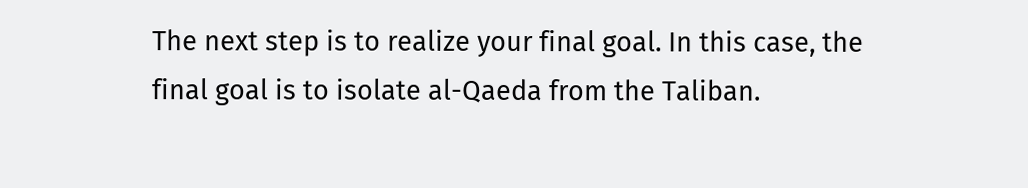The next step is to realize your final goal. In this case, the final goal is to isolate al-Qaeda from the Taliban.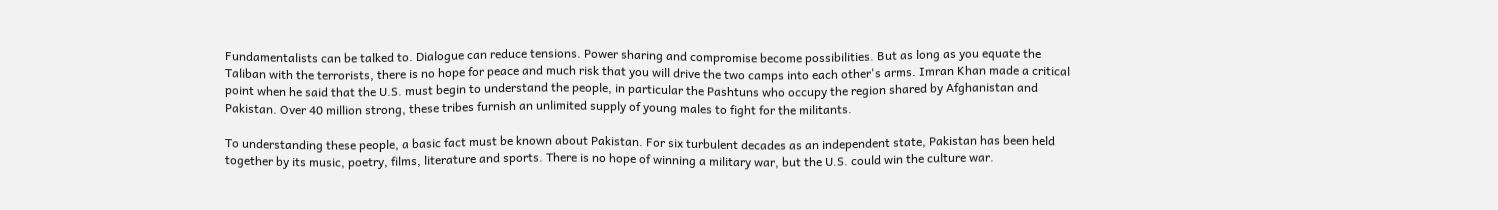Fundamentalists can be talked to. Dialogue can reduce tensions. Power sharing and compromise become possibilities. But as long as you equate the Taliban with the terrorists, there is no hope for peace and much risk that you will drive the two camps into each other's arms. Imran Khan made a critical point when he said that the U.S. must begin to understand the people, in particular the Pashtuns who occupy the region shared by Afghanistan and Pakistan. Over 40 million strong, these tribes furnish an unlimited supply of young males to fight for the militants.

To understanding these people, a basic fact must be known about Pakistan. For six turbulent decades as an independent state, Pakistan has been held together by its music, poetry, films, literature and sports. There is no hope of winning a military war, but the U.S. could win the culture war.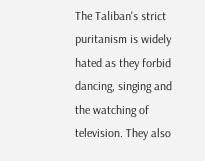The Taliban's strict puritanism is widely hated as they forbid dancing, singing and the watching of television. They also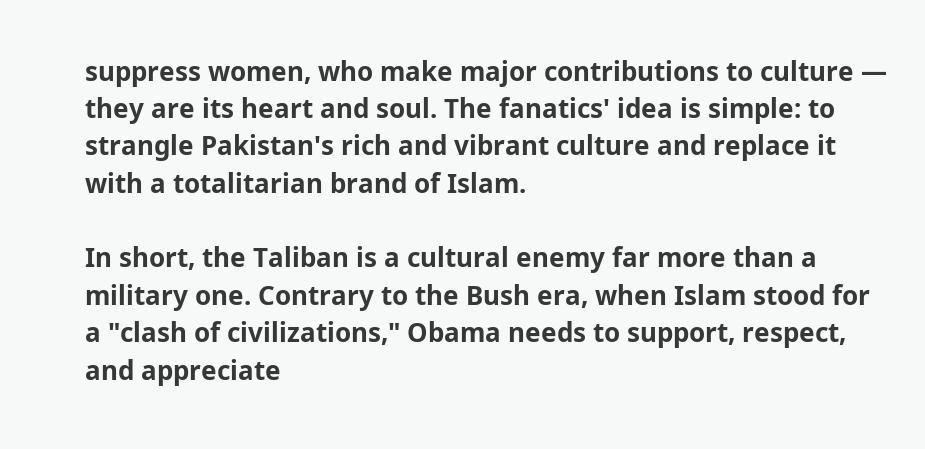suppress women, who make major contributions to culture — they are its heart and soul. The fanatics' idea is simple: to strangle Pakistan's rich and vibrant culture and replace it with a totalitarian brand of Islam.

In short, the Taliban is a cultural enemy far more than a military one. Contrary to the Bush era, when Islam stood for a "clash of civilizations," Obama needs to support, respect, and appreciate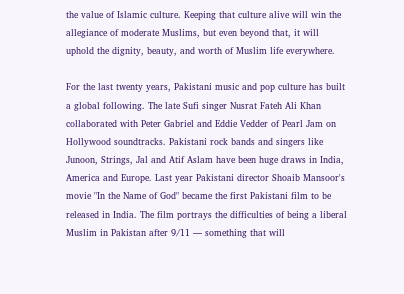the value of Islamic culture. Keeping that culture alive will win the allegiance of moderate Muslims, but even beyond that, it will uphold the dignity, beauty, and worth of Muslim life everywhere.

For the last twenty years, Pakistani music and pop culture has built a global following. The late Sufi singer Nusrat Fateh Ali Khan collaborated with Peter Gabriel and Eddie Vedder of Pearl Jam on Hollywood soundtracks. Pakistani rock bands and singers like Junoon, Strings, Jal and Atif Aslam have been huge draws in India, America and Europe. Last year Pakistani director Shoaib Mansoor's movie "In the Name of God" became the first Pakistani film to be released in India. The film portrays the difficulties of being a liberal Muslim in Pakistan after 9/11 — something that will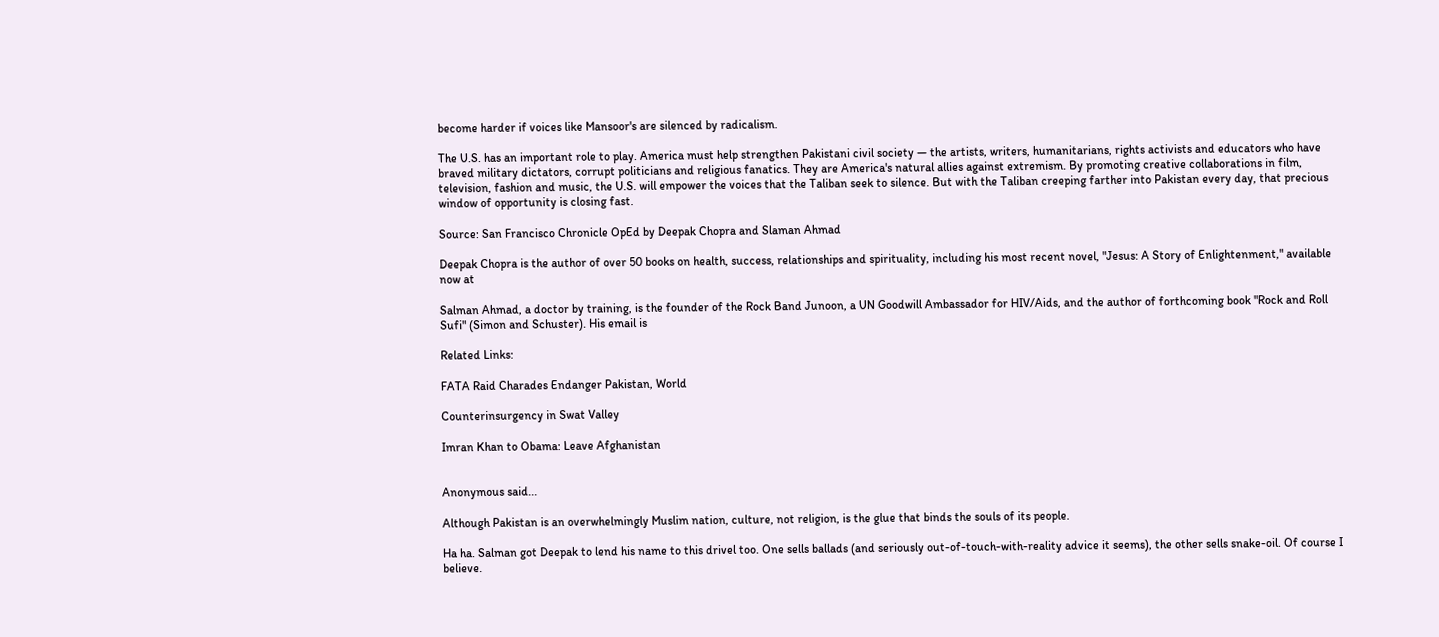become harder if voices like Mansoor's are silenced by radicalism.

The U.S. has an important role to play. America must help strengthen Pakistani civil society — the artists, writers, humanitarians, rights activists and educators who have braved military dictators, corrupt politicians and religious fanatics. They are America's natural allies against extremism. By promoting creative collaborations in film, television, fashion and music, the U.S. will empower the voices that the Taliban seek to silence. But with the Taliban creeping farther into Pakistan every day, that precious window of opportunity is closing fast.

Source: San Francisco Chronicle OpEd by Deepak Chopra and Slaman Ahmad

Deepak Chopra is the author of over 50 books on health, success, relationships and spirituality, including his most recent novel, "Jesus: A Story of Enlightenment," available now at

Salman Ahmad, a doctor by training, is the founder of the Rock Band Junoon, a UN Goodwill Ambassador for HIV/Aids, and the author of forthcoming book "Rock and Roll Sufi" (Simon and Schuster). His email is

Related Links:

FATA Raid Charades Endanger Pakistan, World

Counterinsurgency in Swat Valley

Imran Khan to Obama: Leave Afghanistan


Anonymous said...

Although Pakistan is an overwhelmingly Muslim nation, culture, not religion, is the glue that binds the souls of its people.

Ha ha. Salman got Deepak to lend his name to this drivel too. One sells ballads (and seriously out-of-touch-with-reality advice it seems), the other sells snake-oil. Of course I believe.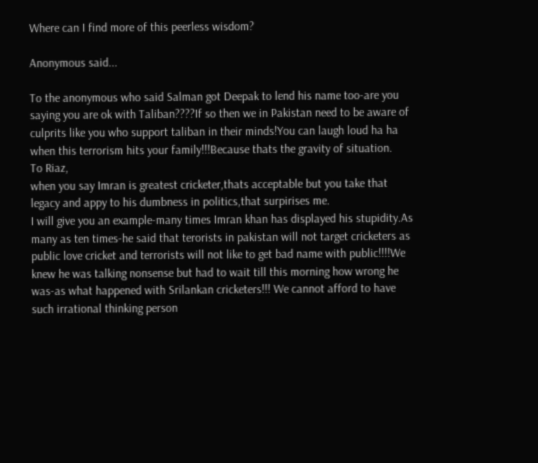Where can I find more of this peerless wisdom?

Anonymous said...

To the anonymous who said Salman got Deepak to lend his name too-are you saying you are ok with Taliban????If so then we in Pakistan need to be aware of culprits like you who support taliban in their minds!You can laugh loud ha ha when this terrorism hits your family!!!Because thats the gravity of situation.
To Riaz,
when you say Imran is greatest cricketer,thats acceptable but you take that legacy and appy to his dumbness in politics,that surpirises me.
I will give you an example-many times Imran khan has displayed his stupidity.As many as ten times-he said that terorists in pakistan will not target cricketers as public love cricket and terrorists will not like to get bad name with public!!!!We knew he was talking nonsense but had to wait till this morning how wrong he was-as what happened with Srilankan cricketers!!! We cannot afford to have such irrational thinking person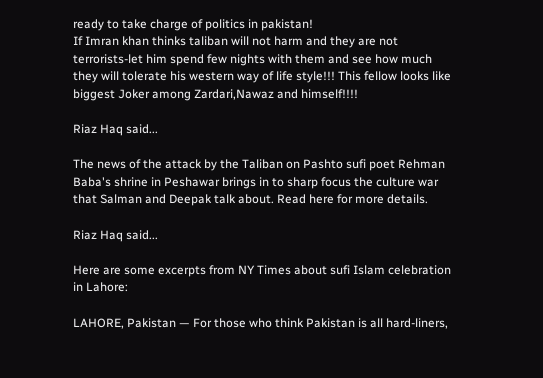ready to take charge of politics in pakistan!
If Imran khan thinks taliban will not harm and they are not terrorists-let him spend few nights with them and see how much they will tolerate his western way of life style!!! This fellow looks like biggest Joker among Zardari,Nawaz and himself!!!!

Riaz Haq said...

The news of the attack by the Taliban on Pashto sufi poet Rehman Baba's shrine in Peshawar brings in to sharp focus the culture war that Salman and Deepak talk about. Read here for more details.

Riaz Haq said...

Here are some excerpts from NY Times about sufi Islam celebration in Lahore:

LAHORE, Pakistan — For those who think Pakistan is all hard-liners,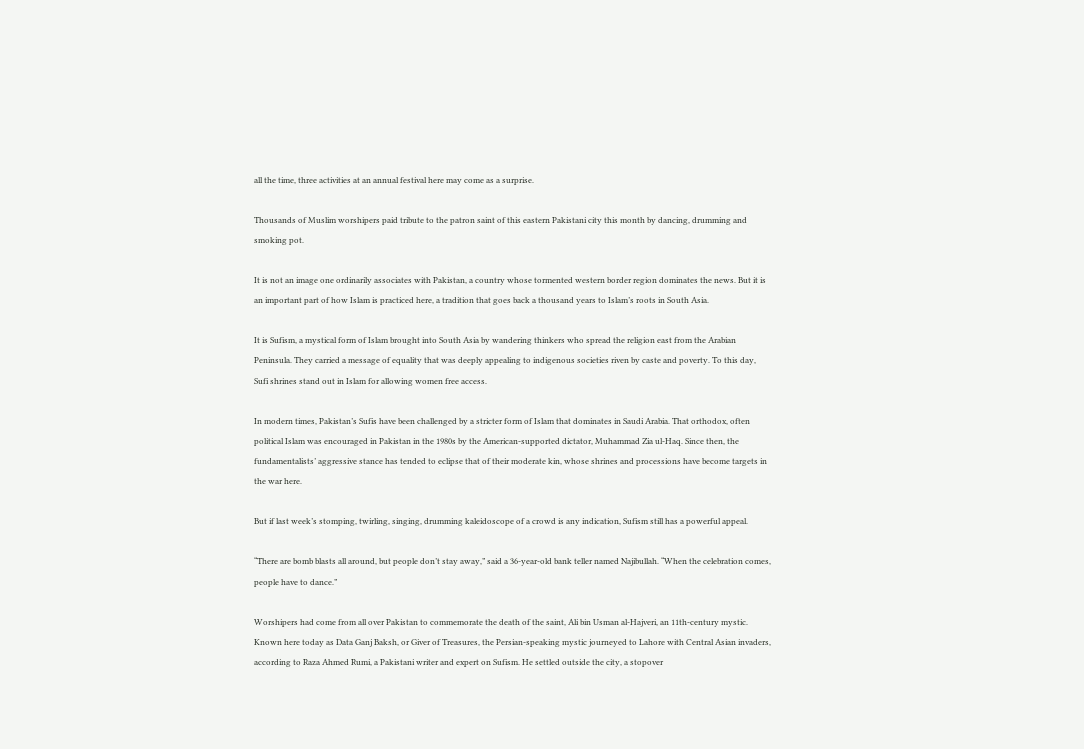all the time, three activities at an annual festival here may come as a surprise.

Thousands of Muslim worshipers paid tribute to the patron saint of this eastern Pakistani city this month by dancing, drumming and smoking pot.

It is not an image one ordinarily associates with Pakistan, a country whose tormented western border region dominates the news. But it is an important part of how Islam is practiced here, a tradition that goes back a thousand years to Islam’s roots in South Asia.

It is Sufism, a mystical form of Islam brought into South Asia by wandering thinkers who spread the religion east from the Arabian Peninsula. They carried a message of equality that was deeply appealing to indigenous societies riven by caste and poverty. To this day, Sufi shrines stand out in Islam for allowing women free access.

In modern times, Pakistan’s Sufis have been challenged by a stricter form of Islam that dominates in Saudi Arabia. That orthodox, often political Islam was encouraged in Pakistan in the 1980s by the American-supported dictator, Muhammad Zia ul-Haq. Since then, the fundamentalists’ aggressive stance has tended to eclipse that of their moderate kin, whose shrines and processions have become targets in the war here.

But if last week’s stomping, twirling, singing, drumming kaleidoscope of a crowd is any indication, Sufism still has a powerful appeal.

“There are bomb blasts all around, but people don’t stay away,” said a 36-year-old bank teller named Najibullah. “When the celebration comes, people have to dance.”

Worshipers had come from all over Pakistan to commemorate the death of the saint, Ali bin Usman al-Hajveri, an 11th-century mystic. Known here today as Data Ganj Baksh, or Giver of Treasures, the Persian-speaking mystic journeyed to Lahore with Central Asian invaders, according to Raza Ahmed Rumi, a Pakistani writer and expert on Sufism. He settled outside the city, a stopover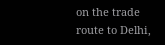on the trade route to Delhi,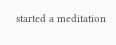started a meditation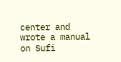center and wrote a manual on Sufi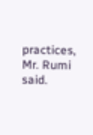practices, Mr. Rumi said.